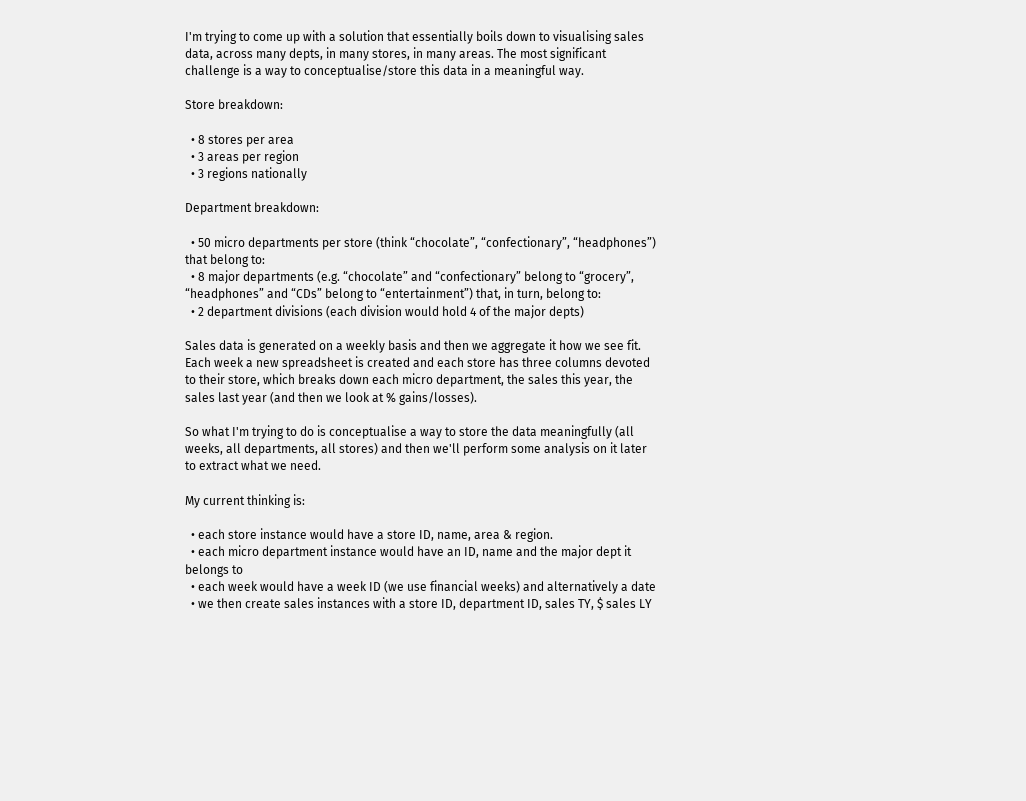I'm trying to come up with a solution that essentially boils down to visualising sales data, across many depts, in many stores, in many areas. The most significant challenge is a way to conceptualise/store this data in a meaningful way.

Store breakdown:

  • 8 stores per area
  • 3 areas per region
  • 3 regions nationally

Department breakdown:

  • 50 micro departments per store (think “chocolate”, “confectionary”, “headphones”) that belong to:
  • 8 major departments (e.g. “chocolate” and “confectionary” belong to “grocery”, “headphones” and “CDs” belong to “entertainment”) that, in turn, belong to:
  • 2 department divisions (each division would hold 4 of the major depts)

Sales data is generated on a weekly basis and then we aggregate it how we see fit. Each week a new spreadsheet is created and each store has three columns devoted to their store, which breaks down each micro department, the sales this year, the sales last year (and then we look at % gains/losses).

So what I'm trying to do is conceptualise a way to store the data meaningfully (all weeks, all departments, all stores) and then we'll perform some analysis on it later to extract what we need.

My current thinking is:

  • each store instance would have a store ID, name, area & region.
  • each micro department instance would have an ID, name and the major dept it belongs to
  • each week would have a week ID (we use financial weeks) and alternatively a date
  • we then create sales instances with a store ID, department ID, sales TY, $ sales LY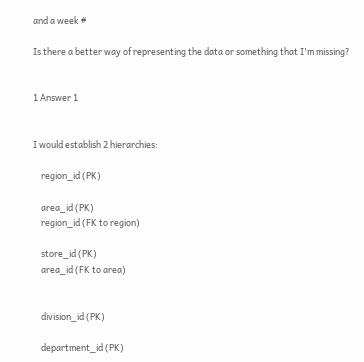and a week #

Is there a better way of representing the data or something that I'm missing?


1 Answer 1


I would establish 2 hierarchies:

    region_id (PK)

    area_id (PK)
    region_id (FK to region)

    store_id (PK)
    area_id (FK to area)


    division_id (PK)

    department_id (PK)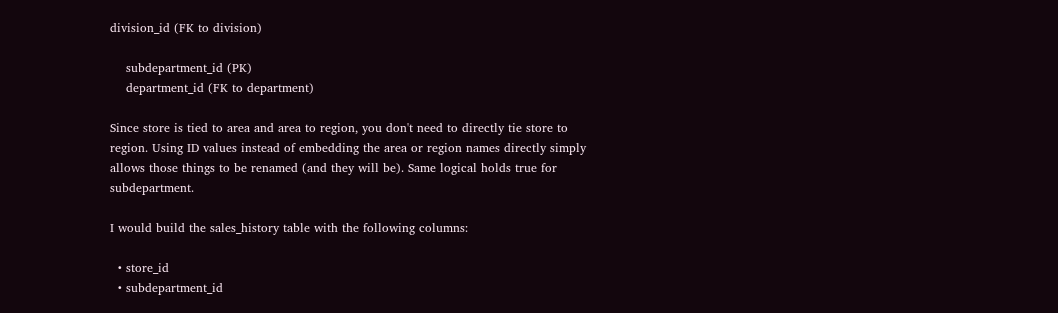division_id (FK to division)

    subdepartment_id (PK)
    department_id (FK to department)

Since store is tied to area and area to region, you don't need to directly tie store to region. Using ID values instead of embedding the area or region names directly simply allows those things to be renamed (and they will be). Same logical holds true for subdepartment.

I would build the sales_history table with the following columns:

  • store_id
  • subdepartment_id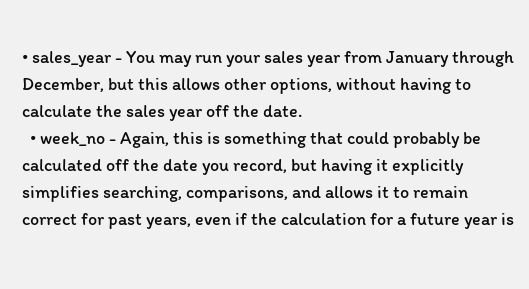• sales_year - You may run your sales year from January through December, but this allows other options, without having to calculate the sales year off the date.
  • week_no - Again, this is something that could probably be calculated off the date you record, but having it explicitly simplifies searching, comparisons, and allows it to remain correct for past years, even if the calculation for a future year is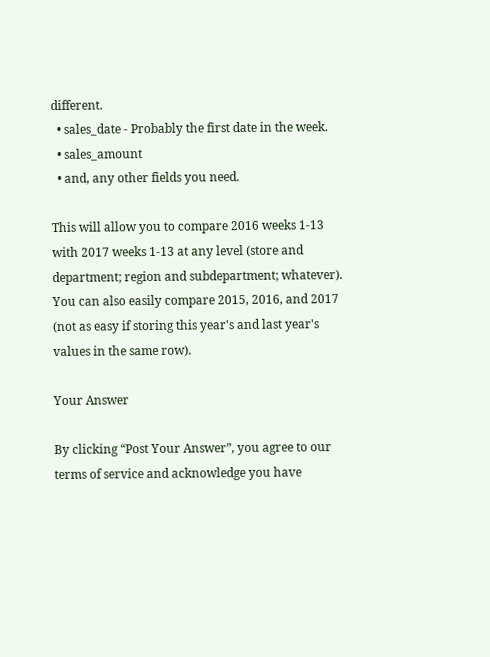different.
  • sales_date - Probably the first date in the week.
  • sales_amount
  • and, any other fields you need.

This will allow you to compare 2016 weeks 1-13 with 2017 weeks 1-13 at any level (store and department; region and subdepartment; whatever). You can also easily compare 2015, 2016, and 2017 (not as easy if storing this year's and last year's values in the same row).

Your Answer

By clicking “Post Your Answer”, you agree to our terms of service and acknowledge you have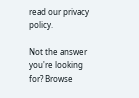read our privacy policy.

Not the answer you're looking for? Browse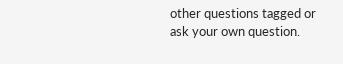other questions tagged or ask your own question.